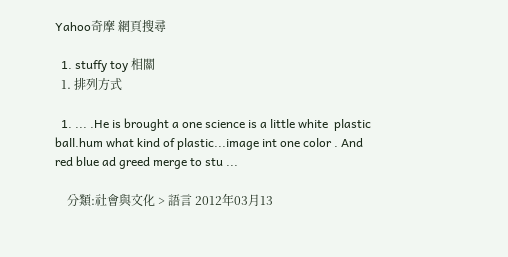Yahoo奇摩 網頁搜尋

  1. stuffy toy 相關
  1. 排列方式

  1. ... .He is brought a one science is a little white  plastic ball.hum what kind of plastic...image int one color . And red blue ad greed merge to stu ...

    分類:社會與文化 > 語言 2012年03月13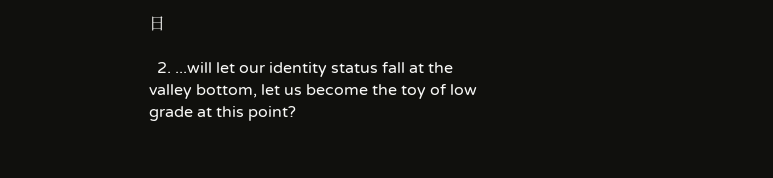日

  2. ...will let our identity status fall at the valley bottom, let us become the toy of low grade at this point?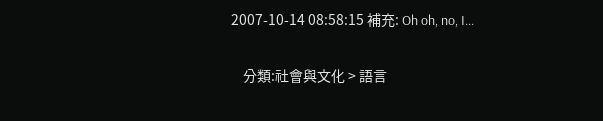2007-10-14 08:58:15 補充: Oh oh, no, I...

    分類:社會與文化 > 語言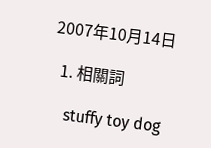2007年10月14日

  1. 相關詞

    stuffy toy dog